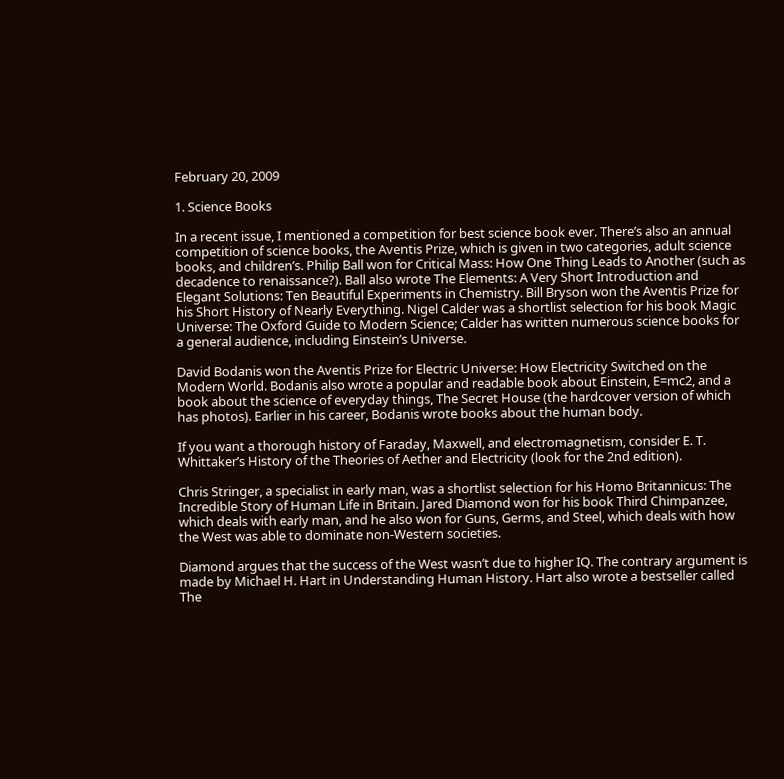February 20, 2009

1. Science Books

In a recent issue, I mentioned a competition for best science book ever. There’s also an annual competition of science books, the Aventis Prize, which is given in two categories, adult science books, and children’s. Philip Ball won for Critical Mass: How One Thing Leads to Another (such as decadence to renaissance?). Ball also wrote The Elements: A Very Short Introduction and Elegant Solutions: Ten Beautiful Experiments in Chemistry. Bill Bryson won the Aventis Prize for his Short History of Nearly Everything. Nigel Calder was a shortlist selection for his book Magic Universe: The Oxford Guide to Modern Science; Calder has written numerous science books for a general audience, including Einstein’s Universe.

David Bodanis won the Aventis Prize for Electric Universe: How Electricity Switched on the Modern World. Bodanis also wrote a popular and readable book about Einstein, E=mc2, and a book about the science of everyday things, The Secret House (the hardcover version of which has photos). Earlier in his career, Bodanis wrote books about the human body.

If you want a thorough history of Faraday, Maxwell, and electromagnetism, consider E. T. Whittaker’s History of the Theories of Aether and Electricity (look for the 2nd edition).

Chris Stringer, a specialist in early man, was a shortlist selection for his Homo Britannicus: The Incredible Story of Human Life in Britain. Jared Diamond won for his book Third Chimpanzee, which deals with early man, and he also won for Guns, Germs, and Steel, which deals with how the West was able to dominate non-Western societies.

Diamond argues that the success of the West wasn’t due to higher IQ. The contrary argument is made by Michael H. Hart in Understanding Human History. Hart also wrote a bestseller called The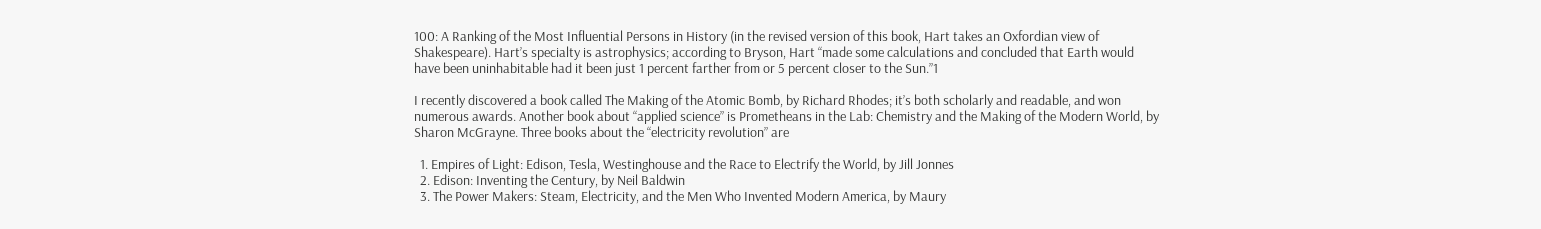100: A Ranking of the Most Influential Persons in History (in the revised version of this book, Hart takes an Oxfordian view of Shakespeare). Hart’s specialty is astrophysics; according to Bryson, Hart “made some calculations and concluded that Earth would have been uninhabitable had it been just 1 percent farther from or 5 percent closer to the Sun.”1

I recently discovered a book called The Making of the Atomic Bomb, by Richard Rhodes; it’s both scholarly and readable, and won numerous awards. Another book about “applied science” is Prometheans in the Lab: Chemistry and the Making of the Modern World, by Sharon McGrayne. Three books about the “electricity revolution” are

  1. Empires of Light: Edison, Tesla, Westinghouse and the Race to Electrify the World, by Jill Jonnes
  2. Edison: Inventing the Century, by Neil Baldwin
  3. The Power Makers: Steam, Electricity, and the Men Who Invented Modern America, by Maury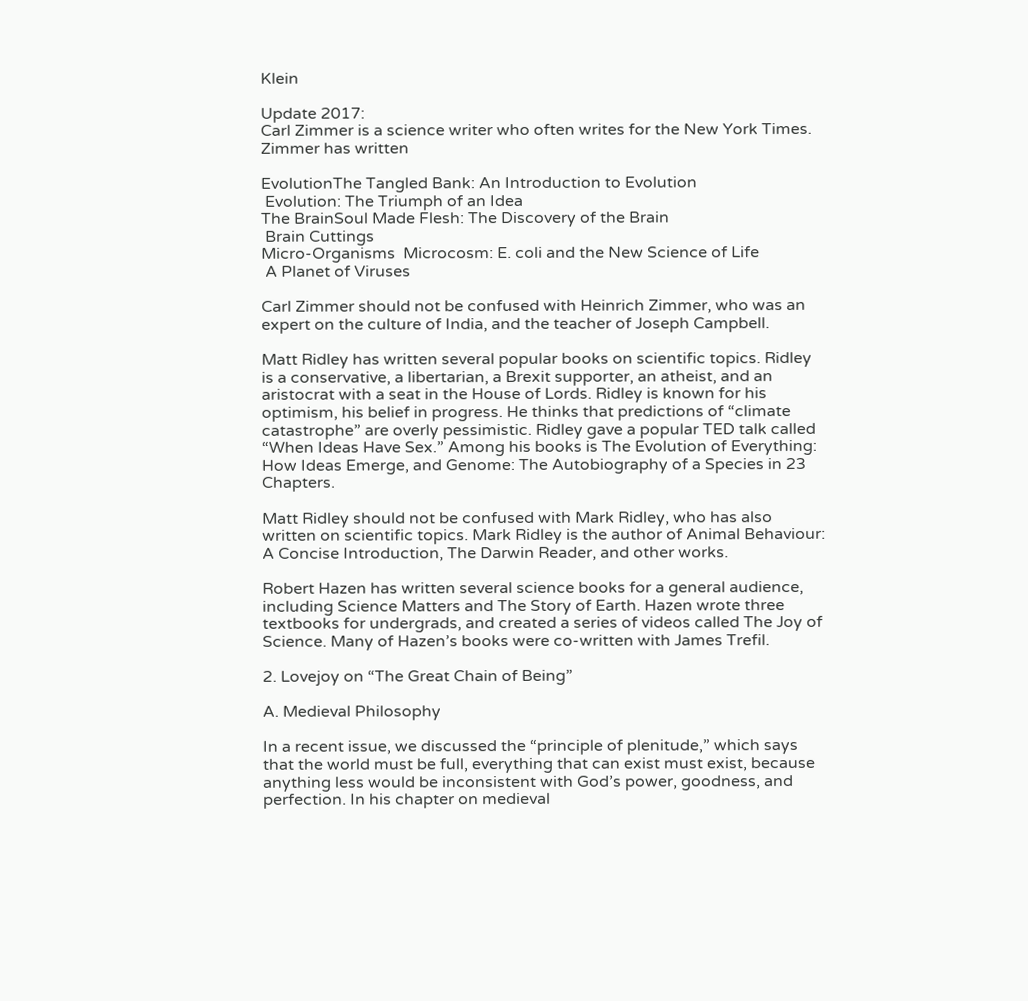Klein

Update 2017:
Carl Zimmer is a science writer who often writes for the New York Times. Zimmer has written

EvolutionThe Tangled Bank: An Introduction to Evolution
 Evolution: The Triumph of an Idea
The BrainSoul Made Flesh: The Discovery of the Brain
 Brain Cuttings
Micro-Organisms  Microcosm: E. coli and the New Science of Life
 A Planet of Viruses

Carl Zimmer should not be confused with Heinrich Zimmer, who was an expert on the culture of India, and the teacher of Joseph Campbell.

Matt Ridley has written several popular books on scientific topics. Ridley is a conservative, a libertarian, a Brexit supporter, an atheist, and an aristocrat with a seat in the House of Lords. Ridley is known for his optimism, his belief in progress. He thinks that predictions of “climate catastrophe” are overly pessimistic. Ridley gave a popular TED talk called “When Ideas Have Sex.” Among his books is The Evolution of Everything: How Ideas Emerge, and Genome: The Autobiography of a Species in 23 Chapters.

Matt Ridley should not be confused with Mark Ridley, who has also written on scientific topics. Mark Ridley is the author of Animal Behaviour: A Concise Introduction, The Darwin Reader, and other works.

Robert Hazen has written several science books for a general audience, including Science Matters and The Story of Earth. Hazen wrote three textbooks for undergrads, and created a series of videos called The Joy of Science. Many of Hazen’s books were co-written with James Trefil.

2. Lovejoy on “The Great Chain of Being”

A. Medieval Philosophy

In a recent issue, we discussed the “principle of plenitude,” which says that the world must be full, everything that can exist must exist, because anything less would be inconsistent with God’s power, goodness, and perfection. In his chapter on medieval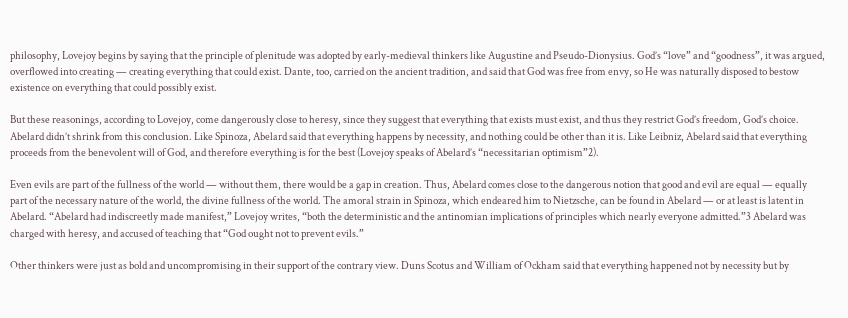philosophy, Lovejoy begins by saying that the principle of plenitude was adopted by early-medieval thinkers like Augustine and Pseudo-Dionysius. God’s “love” and “goodness”, it was argued, overflowed into creating — creating everything that could exist. Dante, too, carried on the ancient tradition, and said that God was free from envy, so He was naturally disposed to bestow existence on everything that could possibly exist.

But these reasonings, according to Lovejoy, come dangerously close to heresy, since they suggest that everything that exists must exist, and thus they restrict God’s freedom, God’s choice. Abelard didn’t shrink from this conclusion. Like Spinoza, Abelard said that everything happens by necessity, and nothing could be other than it is. Like Leibniz, Abelard said that everything proceeds from the benevolent will of God, and therefore everything is for the best (Lovejoy speaks of Abelard’s “necessitarian optimism”2).

Even evils are part of the fullness of the world — without them, there would be a gap in creation. Thus, Abelard comes close to the dangerous notion that good and evil are equal — equally part of the necessary nature of the world, the divine fullness of the world. The amoral strain in Spinoza, which endeared him to Nietzsche, can be found in Abelard — or at least is latent in Abelard. “Abelard had indiscreetly made manifest,” Lovejoy writes, “both the deterministic and the antinomian implications of principles which nearly everyone admitted.”3 Abelard was charged with heresy, and accused of teaching that “God ought not to prevent evils.”

Other thinkers were just as bold and uncompromising in their support of the contrary view. Duns Scotus and William of Ockham said that everything happened not by necessity but by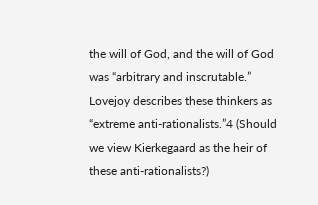the will of God, and the will of God was “arbitrary and inscrutable.” Lovejoy describes these thinkers as “extreme anti-rationalists.”4 (Should we view Kierkegaard as the heir of these anti-rationalists?)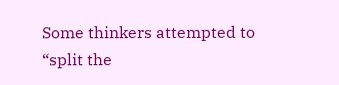Some thinkers attempted to “split the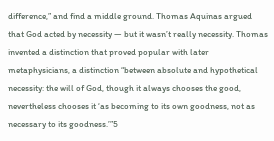difference,” and find a middle ground. Thomas Aquinas argued that God acted by necessity — but it wasn’t really necessity. Thomas invented a distinction that proved popular with later metaphysicians, a distinction “between absolute and hypothetical necessity: the will of God, though it always chooses the good, nevertheless chooses it ‘as becoming to its own goodness, not as necessary to its goodness.’”5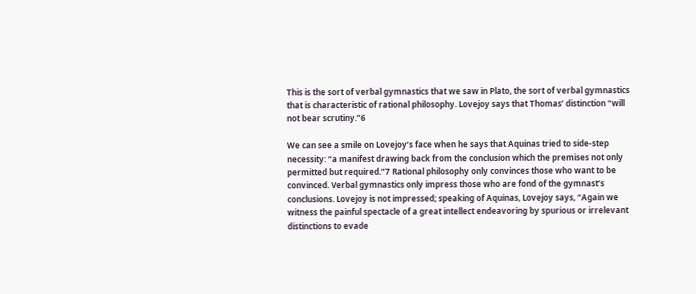This is the sort of verbal gymnastics that we saw in Plato, the sort of verbal gymnastics that is characteristic of rational philosophy. Lovejoy says that Thomas’ distinction “will not bear scrutiny.”6

We can see a smile on Lovejoy’s face when he says that Aquinas tried to side-step necessity: “a manifest drawing back from the conclusion which the premises not only permitted but required.”7 Rational philosophy only convinces those who want to be convinced. Verbal gymnastics only impress those who are fond of the gymnast’s conclusions. Lovejoy is not impressed; speaking of Aquinas, Lovejoy says, “Again we witness the painful spectacle of a great intellect endeavoring by spurious or irrelevant distinctions to evade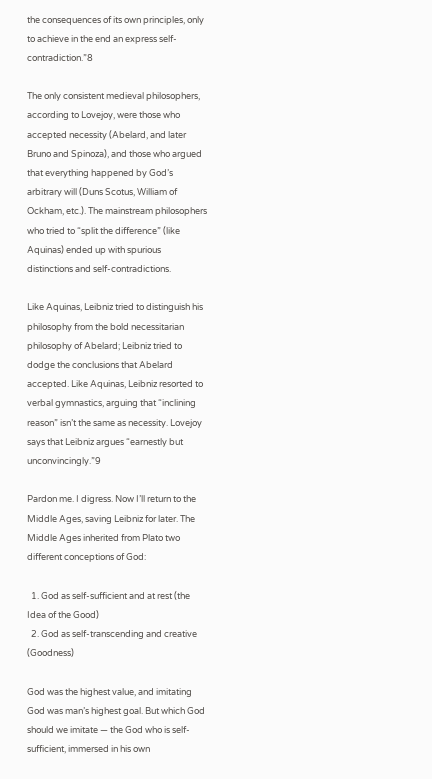the consequences of its own principles, only to achieve in the end an express self-contradiction.”8

The only consistent medieval philosophers, according to Lovejoy, were those who accepted necessity (Abelard, and later Bruno and Spinoza), and those who argued that everything happened by God’s arbitrary will (Duns Scotus, William of Ockham, etc.). The mainstream philosophers who tried to “split the difference” (like Aquinas) ended up with spurious distinctions and self-contradictions.

Like Aquinas, Leibniz tried to distinguish his philosophy from the bold necessitarian philosophy of Abelard; Leibniz tried to dodge the conclusions that Abelard accepted. Like Aquinas, Leibniz resorted to verbal gymnastics, arguing that “inclining reason” isn’t the same as necessity. Lovejoy says that Leibniz argues “earnestly but unconvincingly.”9

Pardon me. I digress. Now I’ll return to the Middle Ages, saving Leibniz for later. The Middle Ages inherited from Plato two different conceptions of God:

  1. God as self-sufficient and at rest (the Idea of the Good)
  2. God as self-transcending and creative (Goodness)

God was the highest value, and imitating God was man’s highest goal. But which God should we imitate — the God who is self-sufficient, immersed in his own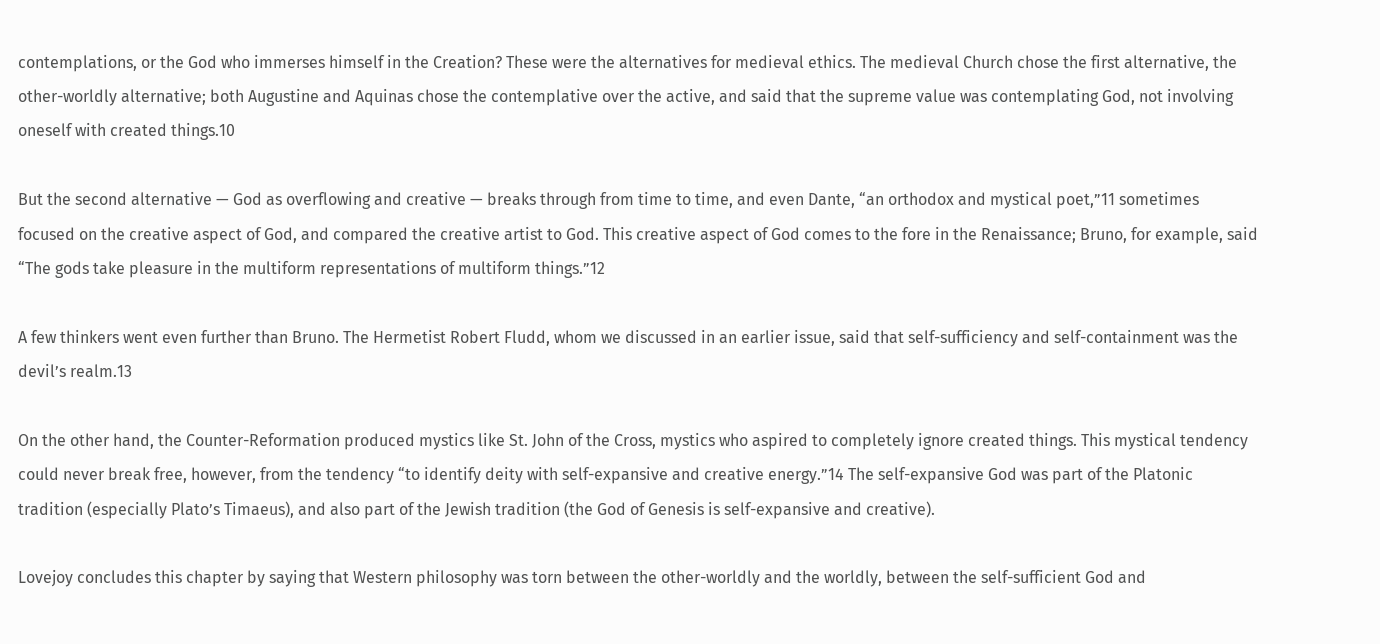contemplations, or the God who immerses himself in the Creation? These were the alternatives for medieval ethics. The medieval Church chose the first alternative, the other-worldly alternative; both Augustine and Aquinas chose the contemplative over the active, and said that the supreme value was contemplating God, not involving oneself with created things.10

But the second alternative — God as overflowing and creative — breaks through from time to time, and even Dante, “an orthodox and mystical poet,”11 sometimes focused on the creative aspect of God, and compared the creative artist to God. This creative aspect of God comes to the fore in the Renaissance; Bruno, for example, said “The gods take pleasure in the multiform representations of multiform things.”12

A few thinkers went even further than Bruno. The Hermetist Robert Fludd, whom we discussed in an earlier issue, said that self-sufficiency and self-containment was the devil’s realm.13

On the other hand, the Counter-Reformation produced mystics like St. John of the Cross, mystics who aspired to completely ignore created things. This mystical tendency could never break free, however, from the tendency “to identify deity with self-expansive and creative energy.”14 The self-expansive God was part of the Platonic tradition (especially Plato’s Timaeus), and also part of the Jewish tradition (the God of Genesis is self-expansive and creative).

Lovejoy concludes this chapter by saying that Western philosophy was torn between the other-worldly and the worldly, between the self-sufficient God and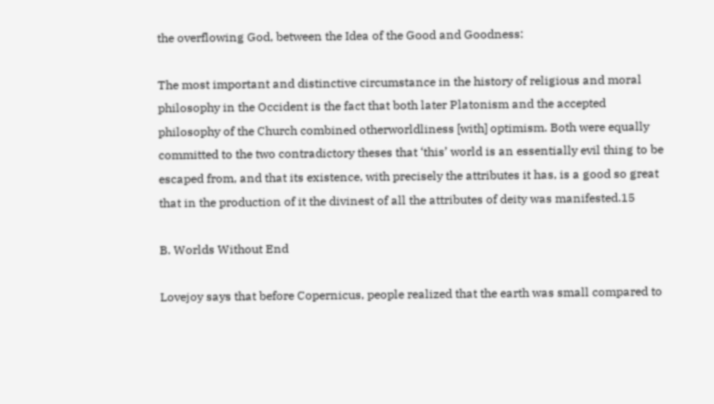the overflowing God, between the Idea of the Good and Goodness:

The most important and distinctive circumstance in the history of religious and moral philosophy in the Occident is the fact that both later Platonism and the accepted philosophy of the Church combined otherworldliness [with] optimism. Both were equally committed to the two contradictory theses that ‘this’ world is an essentially evil thing to be escaped from, and that its existence, with precisely the attributes it has, is a good so great that in the production of it the divinest of all the attributes of deity was manifested.15

B. Worlds Without End

Lovejoy says that before Copernicus, people realized that the earth was small compared to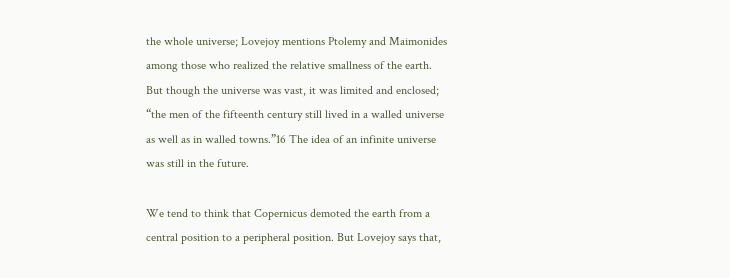the whole universe; Lovejoy mentions Ptolemy and Maimonides among those who realized the relative smallness of the earth. But though the universe was vast, it was limited and enclosed; “the men of the fifteenth century still lived in a walled universe as well as in walled towns.”16 The idea of an infinite universe was still in the future.

We tend to think that Copernicus demoted the earth from a central position to a peripheral position. But Lovejoy says that,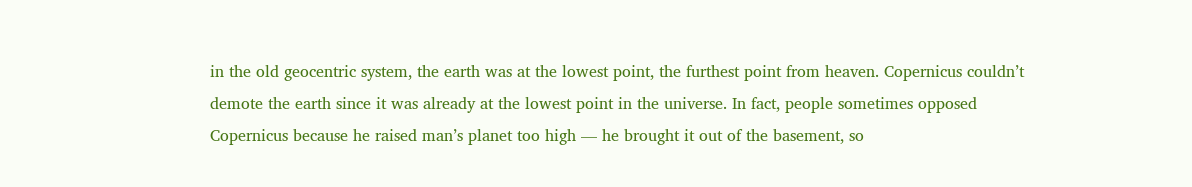in the old geocentric system, the earth was at the lowest point, the furthest point from heaven. Copernicus couldn’t demote the earth since it was already at the lowest point in the universe. In fact, people sometimes opposed Copernicus because he raised man’s planet too high — he brought it out of the basement, so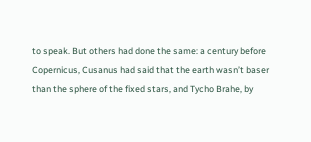to speak. But others had done the same: a century before Copernicus, Cusanus had said that the earth wasn’t baser than the sphere of the fixed stars, and Tycho Brahe, by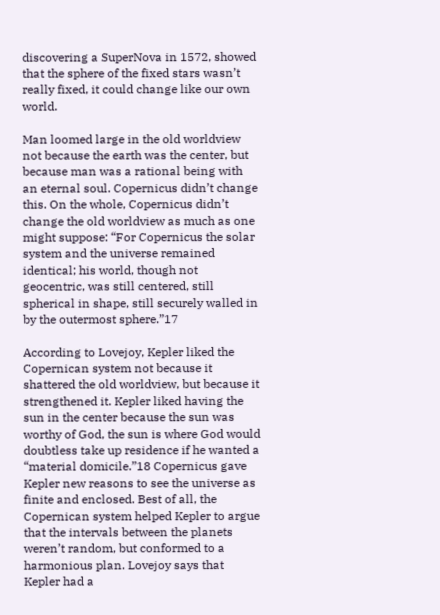discovering a SuperNova in 1572, showed that the sphere of the fixed stars wasn’t really fixed, it could change like our own world.

Man loomed large in the old worldview not because the earth was the center, but because man was a rational being with an eternal soul. Copernicus didn’t change this. On the whole, Copernicus didn’t change the old worldview as much as one might suppose: “For Copernicus the solar system and the universe remained identical; his world, though not geocentric, was still centered, still spherical in shape, still securely walled in by the outermost sphere.”17

According to Lovejoy, Kepler liked the Copernican system not because it shattered the old worldview, but because it strengthened it. Kepler liked having the sun in the center because the sun was worthy of God, the sun is where God would doubtless take up residence if he wanted a “material domicile.”18 Copernicus gave Kepler new reasons to see the universe as finite and enclosed. Best of all, the Copernican system helped Kepler to argue that the intervals between the planets weren’t random, but conformed to a harmonious plan. Lovejoy says that Kepler had a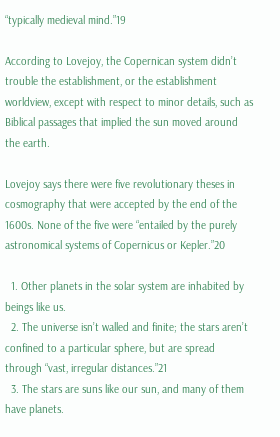“typically medieval mind.”19

According to Lovejoy, the Copernican system didn’t trouble the establishment, or the establishment worldview, except with respect to minor details, such as Biblical passages that implied the sun moved around the earth.

Lovejoy says there were five revolutionary theses in cosmography that were accepted by the end of the 1600s. None of the five were “entailed by the purely astronomical systems of Copernicus or Kepler.”20

  1. Other planets in the solar system are inhabited by beings like us.
  2. The universe isn’t walled and finite; the stars aren’t confined to a particular sphere, but are spread through “vast, irregular distances.”21
  3. The stars are suns like our sun, and many of them have planets.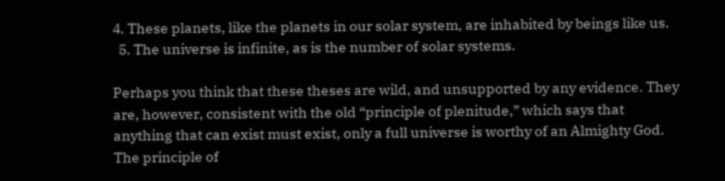4. These planets, like the planets in our solar system, are inhabited by beings like us.
  5. The universe is infinite, as is the number of solar systems.

Perhaps you think that these theses are wild, and unsupported by any evidence. They are, however, consistent with the old “principle of plenitude,” which says that anything that can exist must exist, only a full universe is worthy of an Almighty God. The principle of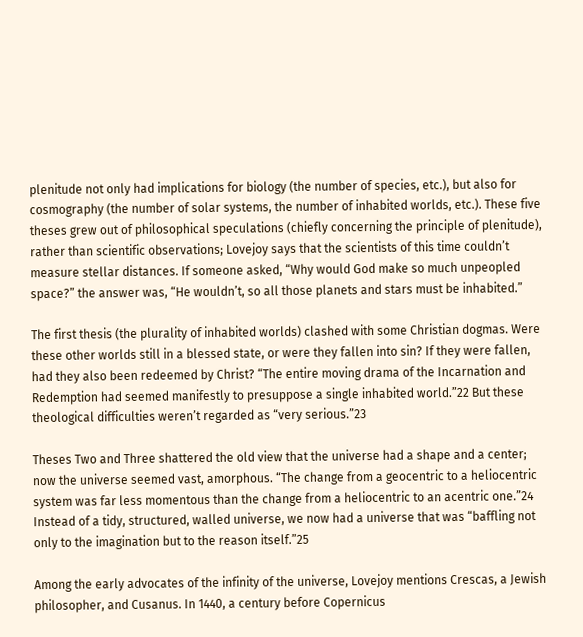plenitude not only had implications for biology (the number of species, etc.), but also for cosmography (the number of solar systems, the number of inhabited worlds, etc.). These five theses grew out of philosophical speculations (chiefly concerning the principle of plenitude), rather than scientific observations; Lovejoy says that the scientists of this time couldn’t measure stellar distances. If someone asked, “Why would God make so much unpeopled space?” the answer was, “He wouldn’t, so all those planets and stars must be inhabited.”

The first thesis (the plurality of inhabited worlds) clashed with some Christian dogmas. Were these other worlds still in a blessed state, or were they fallen into sin? If they were fallen, had they also been redeemed by Christ? “The entire moving drama of the Incarnation and Redemption had seemed manifestly to presuppose a single inhabited world.”22 But these theological difficulties weren’t regarded as “very serious.”23

Theses Two and Three shattered the old view that the universe had a shape and a center; now the universe seemed vast, amorphous. “The change from a geocentric to a heliocentric system was far less momentous than the change from a heliocentric to an acentric one.”24 Instead of a tidy, structured, walled universe, we now had a universe that was “baffling not only to the imagination but to the reason itself.”25

Among the early advocates of the infinity of the universe, Lovejoy mentions Crescas, a Jewish philosopher, and Cusanus. In 1440, a century before Copernicus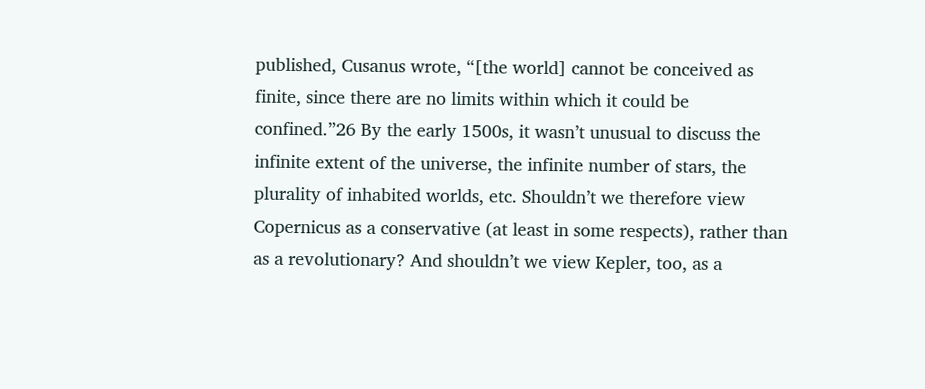published, Cusanus wrote, “[the world] cannot be conceived as finite, since there are no limits within which it could be confined.”26 By the early 1500s, it wasn’t unusual to discuss the infinite extent of the universe, the infinite number of stars, the plurality of inhabited worlds, etc. Shouldn’t we therefore view Copernicus as a conservative (at least in some respects), rather than as a revolutionary? And shouldn’t we view Kepler, too, as a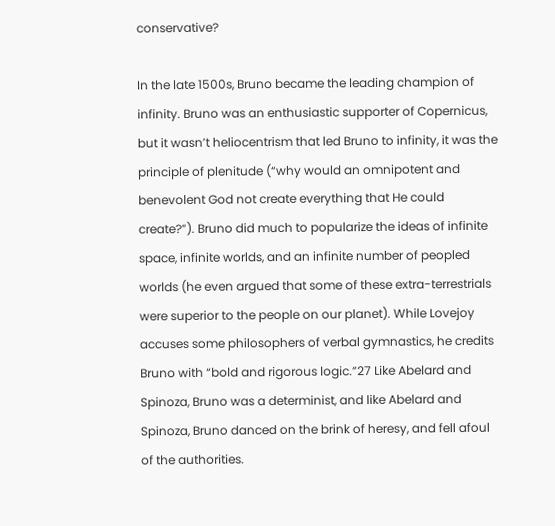conservative?

In the late 1500s, Bruno became the leading champion of infinity. Bruno was an enthusiastic supporter of Copernicus, but it wasn’t heliocentrism that led Bruno to infinity, it was the principle of plenitude (“why would an omnipotent and benevolent God not create everything that He could create?”). Bruno did much to popularize the ideas of infinite space, infinite worlds, and an infinite number of peopled worlds (he even argued that some of these extra-terrestrials were superior to the people on our planet). While Lovejoy accuses some philosophers of verbal gymnastics, he credits Bruno with “bold and rigorous logic.”27 Like Abelard and Spinoza, Bruno was a determinist, and like Abelard and Spinoza, Bruno danced on the brink of heresy, and fell afoul of the authorities.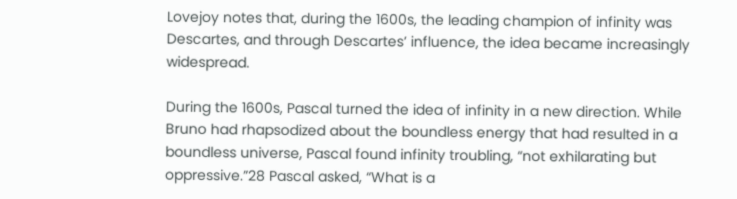Lovejoy notes that, during the 1600s, the leading champion of infinity was Descartes, and through Descartes’ influence, the idea became increasingly widespread.

During the 1600s, Pascal turned the idea of infinity in a new direction. While Bruno had rhapsodized about the boundless energy that had resulted in a boundless universe, Pascal found infinity troubling, “not exhilarating but oppressive.”28 Pascal asked, “What is a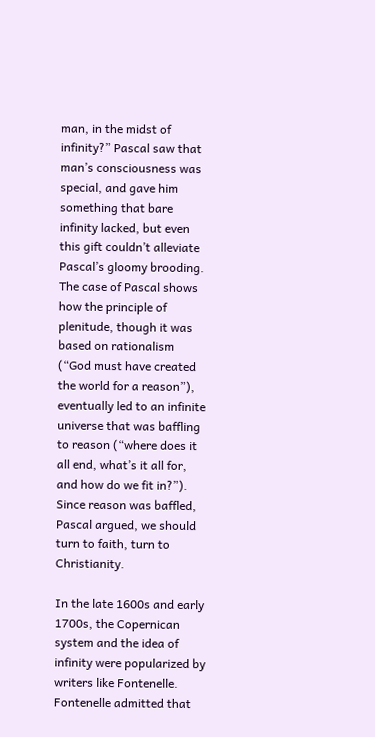man, in the midst of infinity?” Pascal saw that man’s consciousness was special, and gave him something that bare infinity lacked, but even this gift couldn’t alleviate Pascal’s gloomy brooding. The case of Pascal shows how the principle of plenitude, though it was based on rationalism (“God must have created the world for a reason”), eventually led to an infinite universe that was baffling to reason (“where does it all end, what’s it all for, and how do we fit in?”). Since reason was baffled, Pascal argued, we should turn to faith, turn to Christianity.

In the late 1600s and early 1700s, the Copernican system and the idea of infinity were popularized by writers like Fontenelle. Fontenelle admitted that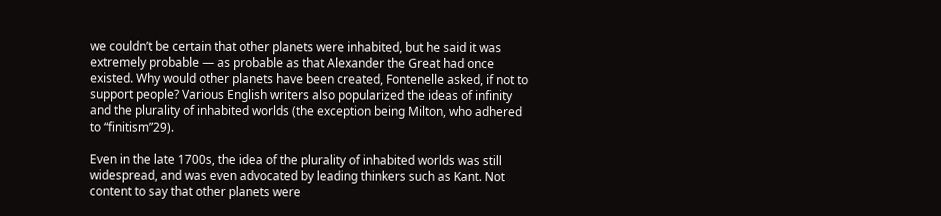we couldn’t be certain that other planets were inhabited, but he said it was extremely probable — as probable as that Alexander the Great had once existed. Why would other planets have been created, Fontenelle asked, if not to support people? Various English writers also popularized the ideas of infinity and the plurality of inhabited worlds (the exception being Milton, who adhered to “finitism”29).

Even in the late 1700s, the idea of the plurality of inhabited worlds was still widespread, and was even advocated by leading thinkers such as Kant. Not content to say that other planets were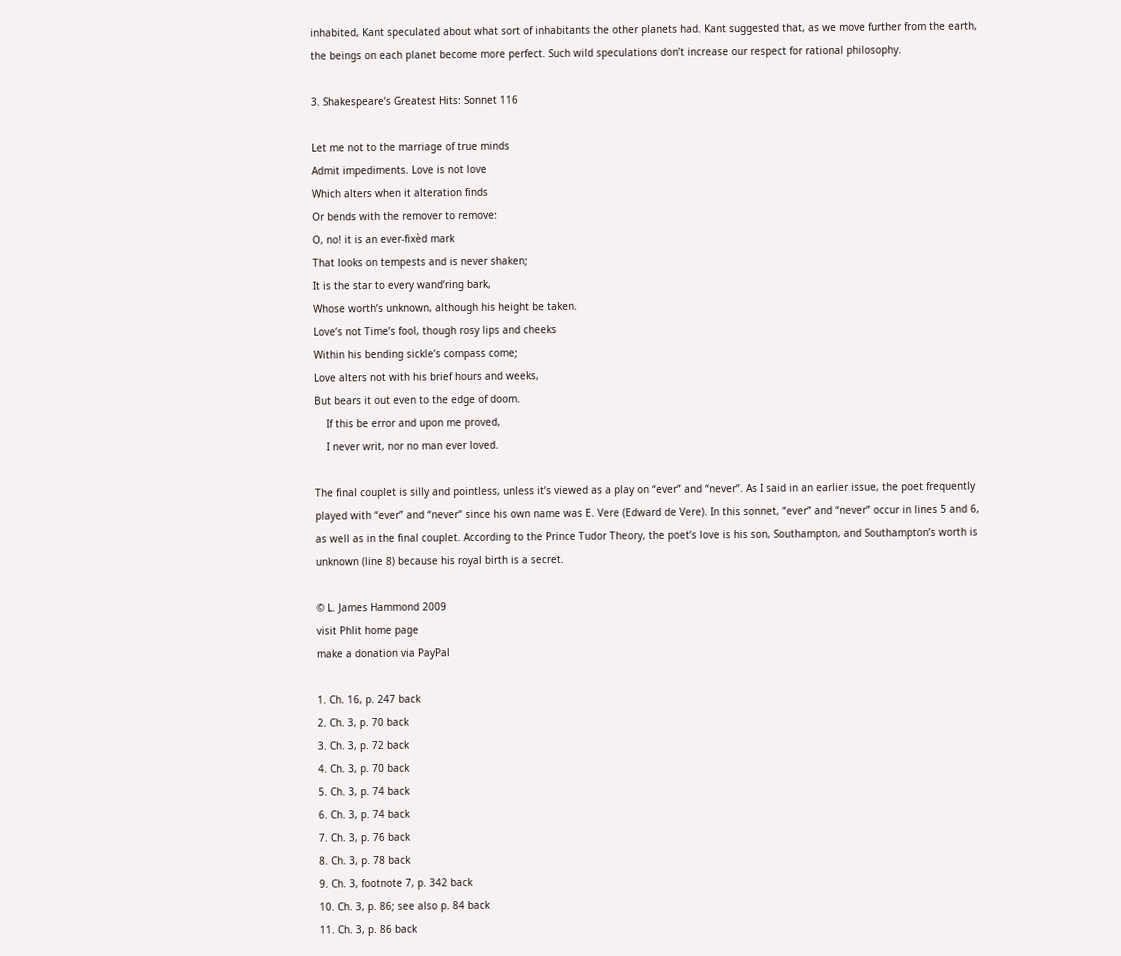inhabited, Kant speculated about what sort of inhabitants the other planets had. Kant suggested that, as we move further from the earth, the beings on each planet become more perfect. Such wild speculations don’t increase our respect for rational philosophy.

3. Shakespeare’s Greatest Hits: Sonnet 116

Let me not to the marriage of true minds
Admit impediments. Love is not love
Which alters when it alteration finds
Or bends with the remover to remove:
O, no! it is an ever-fixèd mark
That looks on tempests and is never shaken;
It is the star to every wand’ring bark,
Whose worth’s unknown, although his height be taken.
Love’s not Time’s fool, though rosy lips and cheeks
Within his bending sickle’s compass come;
Love alters not with his brief hours and weeks,
But bears it out even to the edge of doom.
    If this be error and upon me proved,
    I never writ, nor no man ever loved.

The final couplet is silly and pointless, unless it’s viewed as a play on “ever” and “never”. As I said in an earlier issue, the poet frequently played with “ever” and “never” since his own name was E. Vere (Edward de Vere). In this sonnet, “ever” and “never” occur in lines 5 and 6, as well as in the final couplet. According to the Prince Tudor Theory, the poet’s love is his son, Southampton, and Southampton’s worth is unknown (line 8) because his royal birth is a secret.

© L. James Hammond 2009
visit Phlit home page
make a donation via PayPal

1. Ch. 16, p. 247 back
2. Ch. 3, p. 70 back
3. Ch. 3, p. 72 back
4. Ch. 3, p. 70 back
5. Ch. 3, p. 74 back
6. Ch. 3, p. 74 back
7. Ch. 3, p. 76 back
8. Ch. 3, p. 78 back
9. Ch. 3, footnote 7, p. 342 back
10. Ch. 3, p. 86; see also p. 84 back
11. Ch. 3, p. 86 back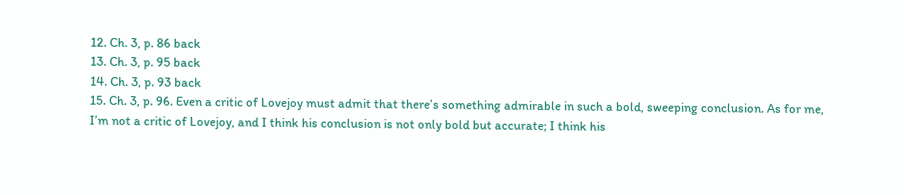12. Ch. 3, p. 86 back
13. Ch. 3, p. 95 back
14. Ch. 3, p. 93 back
15. Ch. 3, p. 96. Even a critic of Lovejoy must admit that there’s something admirable in such a bold, sweeping conclusion. As for me, I’m not a critic of Lovejoy, and I think his conclusion is not only bold but accurate; I think his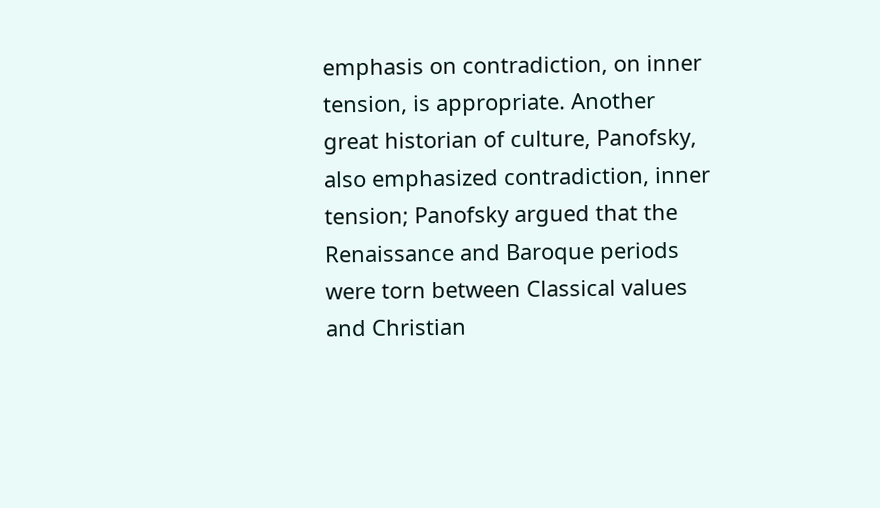emphasis on contradiction, on inner tension, is appropriate. Another great historian of culture, Panofsky, also emphasized contradiction, inner tension; Panofsky argued that the Renaissance and Baroque periods were torn between Classical values and Christian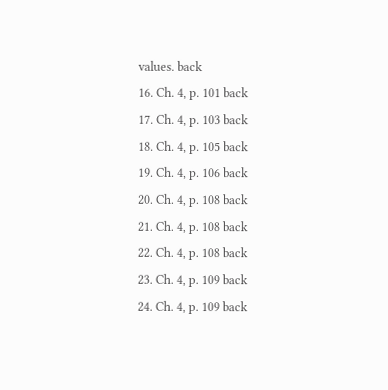values. back
16. Ch. 4, p. 101 back
17. Ch. 4, p. 103 back
18. Ch. 4, p. 105 back
19. Ch. 4, p. 106 back
20. Ch. 4, p. 108 back
21. Ch. 4, p. 108 back
22. Ch. 4, p. 108 back
23. Ch. 4, p. 109 back
24. Ch. 4, p. 109 back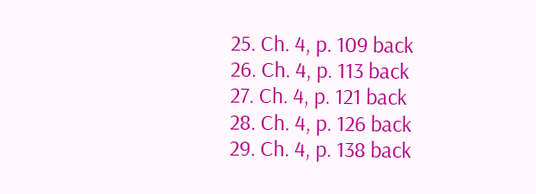25. Ch. 4, p. 109 back
26. Ch. 4, p. 113 back
27. Ch. 4, p. 121 back
28. Ch. 4, p. 126 back
29. Ch. 4, p. 138 back